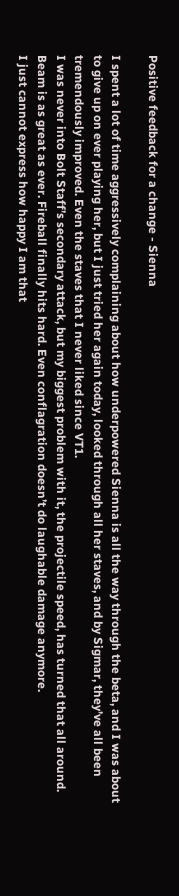Positive feedback for a change - Sienna

I spent a lot of time aggressively complaining about how underpowered Sienna is all the way through the beta, and I was about to give up on ever playing her, but I just tried her again today, looked through all her staves, and by Sigmar, they’ve all been tremendously improved. Even the staves that I never liked since VT1.
I was never into Bolt Staff’s secondary attack, but my biggest problem with it, the projectile speed, has turned that all around. Beam is as great as ever. Fireball finally hits hard. Even conflagration doesn’t do laughable damage anymore.
I just cannot express how happy I am that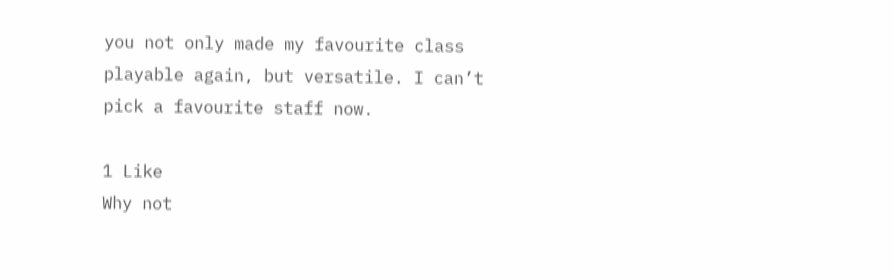you not only made my favourite class playable again, but versatile. I can’t pick a favourite staff now.

1 Like
Why not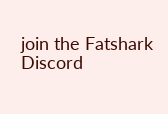join the Fatshark Discord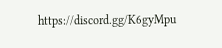https://discord.gg/K6gyMpu